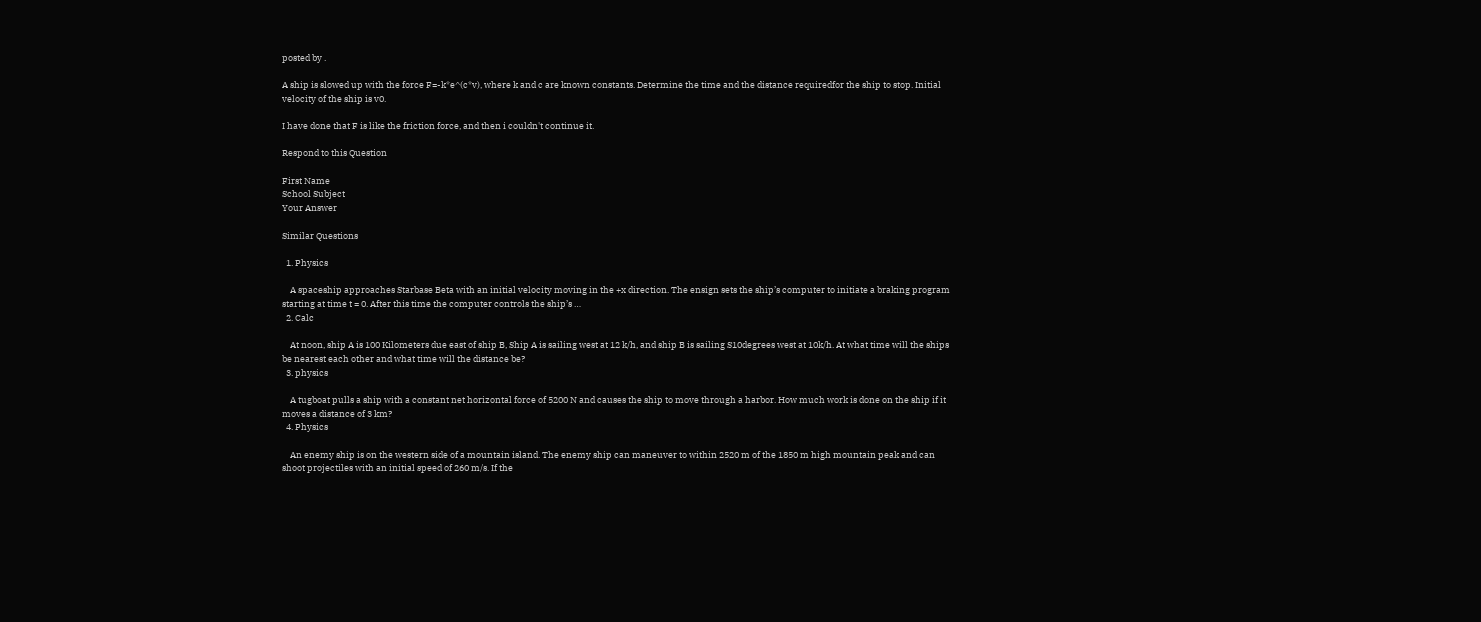posted by .

A ship is slowed up with the force F=-k*e^(c*v), where k and c are known constants. Determine the time and the distance requiredfor the ship to stop. Initial velocity of the ship is v0.

I have done that F is like the friction force, and then i couldn't continue it.

Respond to this Question

First Name
School Subject
Your Answer

Similar Questions

  1. Physics

    A spaceship approaches Starbase Beta with an initial velocity moving in the +x direction. The ensign sets the ship’s computer to initiate a braking program starting at time t = 0. After this time the computer controls the ship’s …
  2. Calc

    At noon, ship A is 100 Kilometers due east of ship B, Ship A is sailing west at 12 k/h, and ship B is sailing S10degrees west at 10k/h. At what time will the ships be nearest each other and what time will the distance be?
  3. physics

    A tugboat pulls a ship with a constant net horizontal force of 5200 N and causes the ship to move through a harbor. How much work is done on the ship if it moves a distance of 3 km?
  4. Physics

    An enemy ship is on the western side of a mountain island. The enemy ship can maneuver to within 2520 m of the 1850 m high mountain peak and can shoot projectiles with an initial speed of 260 m/s. If the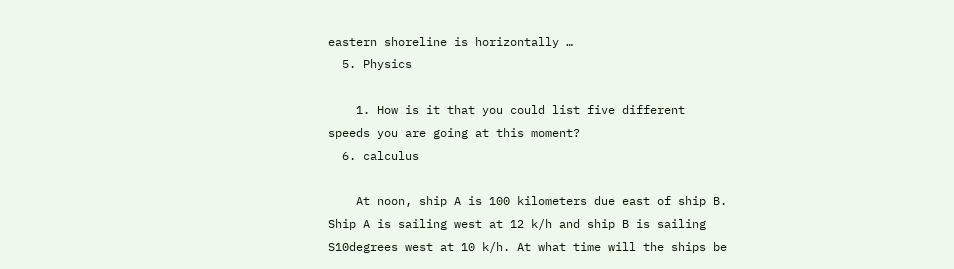eastern shoreline is horizontally …
  5. Physics

    1. How is it that you could list five different speeds you are going at this moment?
  6. calculus

    At noon, ship A is 100 kilometers due east of ship B. Ship A is sailing west at 12 k/h and ship B is sailing S10degrees west at 10 k/h. At what time will the ships be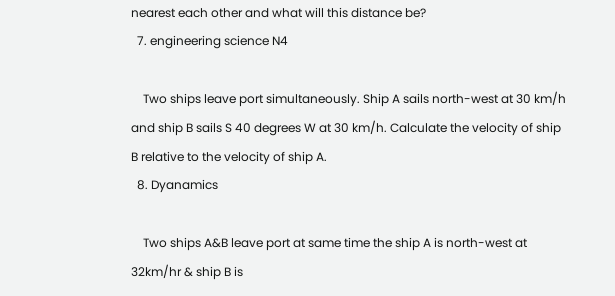nearest each other and what will this distance be?
  7. engineering science N4

    Two ships leave port simultaneously. Ship A sails north-west at 30 km/h and ship B sails S 40 degrees W at 30 km/h. Calculate the velocity of ship B relative to the velocity of ship A.
  8. Dyanamics

    Two ships A&B leave port at same time the ship A is north-west at 32km/hr & ship B is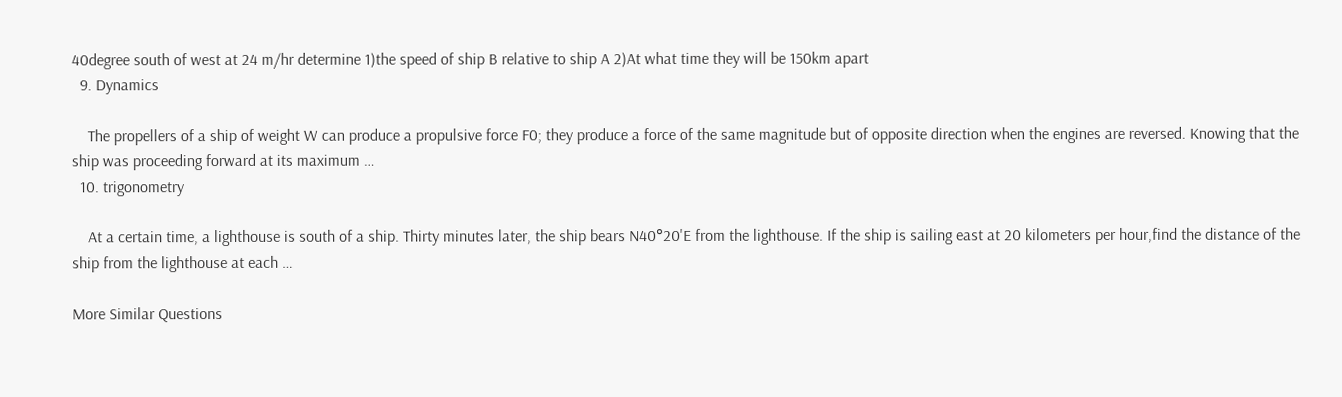40degree south of west at 24 m/hr determine 1)the speed of ship B relative to ship A 2)At what time they will be 150km apart
  9. Dynamics

    The propellers of a ship of weight W can produce a propulsive force F0; they produce a force of the same magnitude but of opposite direction when the engines are reversed. Knowing that the ship was proceeding forward at its maximum …
  10. trigonometry

    At a certain time, a lighthouse is south of a ship. Thirty minutes later, the ship bears N40°20'E from the lighthouse. If the ship is sailing east at 20 kilometers per hour,find the distance of the ship from the lighthouse at each …

More Similar Questions